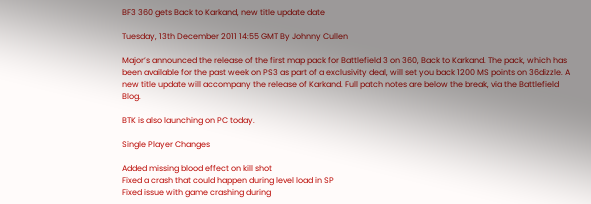BF3 360 gets Back to Karkand, new title update date

Tuesday, 13th December 2011 14:55 GMT By Johnny Cullen

Major’s announced the release of the first map pack for Battlefield 3 on 360, Back to Karkand. The pack, which has been available for the past week on PS3 as part of a exclusivity deal, will set you back 1200 MS points on 36dizzle. A new title update will accompany the release of Karkand. Full patch notes are below the break, via the Battlefield Blog.

BTK is also launching on PC today.

Single Player Changes

Added missing blood effect on kill shot
Fixed a crash that could happen during level load in SP
Fixed issue with game crashing during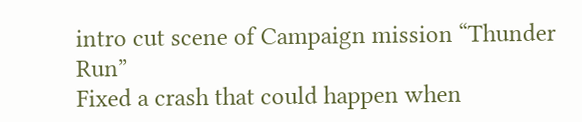intro cut scene of Campaign mission “Thunder Run”
Fixed a crash that could happen when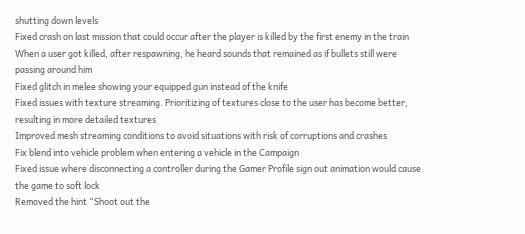shutting down levels
Fixed crash on last mission that could occur after the player is killed by the first enemy in the train
When a user got killed, after respawning, he heard sounds that remained as if bullets still were passing around him
Fixed glitch in melee showing your equipped gun instead of the knife
Fixed issues with texture streaming. Prioritizing of textures close to the user has become better, resulting in more detailed textures
Improved mesh streaming conditions to avoid situations with risk of corruptions and crashes
Fix blend into vehicle problem when entering a vehicle in the Campaign
Fixed issue where disconnecting a controller during the Gamer Profile sign out animation would cause the game to soft lock
Removed the hint “Shoot out the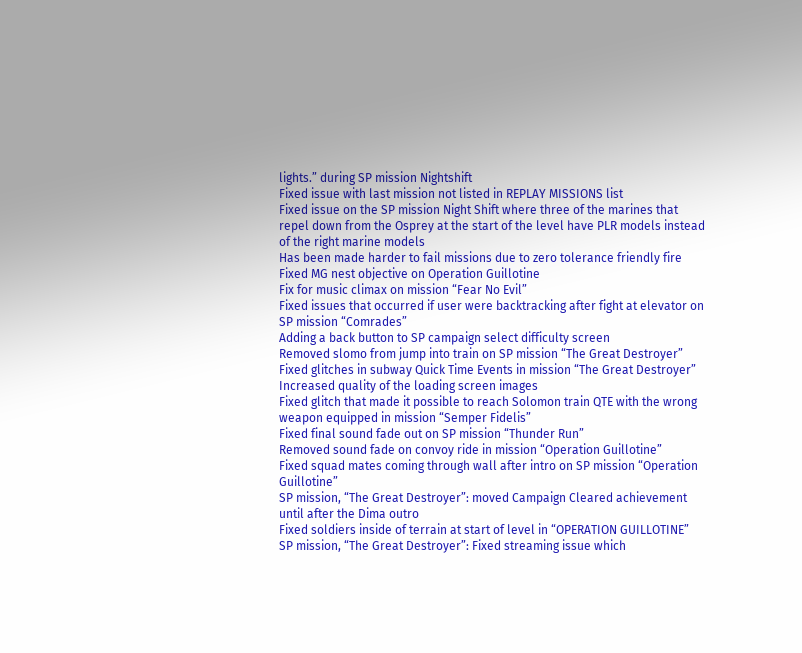lights.” during SP mission Nightshift
Fixed issue with last mission not listed in REPLAY MISSIONS list
Fixed issue on the SP mission Night Shift where three of the marines that repel down from the Osprey at the start of the level have PLR models instead of the right marine models
Has been made harder to fail missions due to zero tolerance friendly fire
Fixed MG nest objective on Operation Guillotine
Fix for music climax on mission “Fear No Evil”
Fixed issues that occurred if user were backtracking after fight at elevator on SP mission “Comrades”
Adding a back button to SP campaign select difficulty screen
Removed slomo from jump into train on SP mission “The Great Destroyer”
Fixed glitches in subway Quick Time Events in mission “The Great Destroyer”
Increased quality of the loading screen images
Fixed glitch that made it possible to reach Solomon train QTE with the wrong weapon equipped in mission “Semper Fidelis”
Fixed final sound fade out on SP mission “Thunder Run”
Removed sound fade on convoy ride in mission “Operation Guillotine”
Fixed squad mates coming through wall after intro on SP mission “Operation Guillotine”
SP mission, “The Great Destroyer”: moved Campaign Cleared achievement until after the Dima outro
Fixed soldiers inside of terrain at start of level in “OPERATION GUILLOTINE”
SP mission, “The Great Destroyer”: Fixed streaming issue which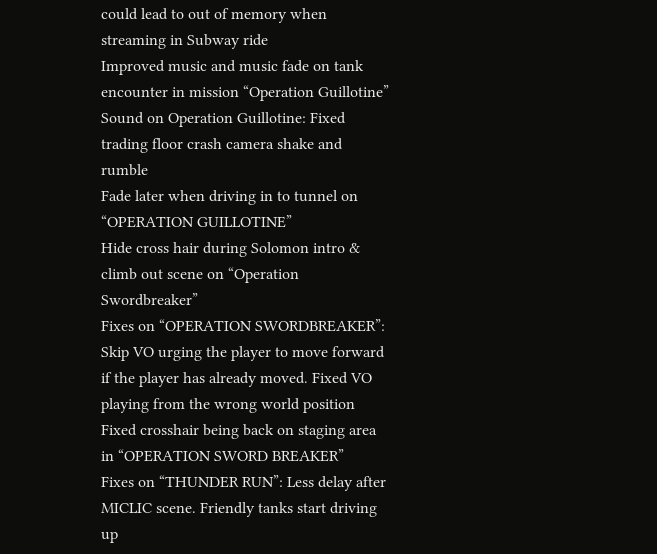could lead to out of memory when streaming in Subway ride
Improved music and music fade on tank encounter in mission “Operation Guillotine”
Sound on Operation Guillotine: Fixed trading floor crash camera shake and rumble
Fade later when driving in to tunnel on “OPERATION GUILLOTINE”
Hide cross hair during Solomon intro & climb out scene on “Operation Swordbreaker”
Fixes on “OPERATION SWORDBREAKER”: Skip VO urging the player to move forward if the player has already moved. Fixed VO playing from the wrong world position
Fixed crosshair being back on staging area in “OPERATION SWORD BREAKER”
Fixes on “THUNDER RUN”: Less delay after MICLIC scene. Friendly tanks start driving up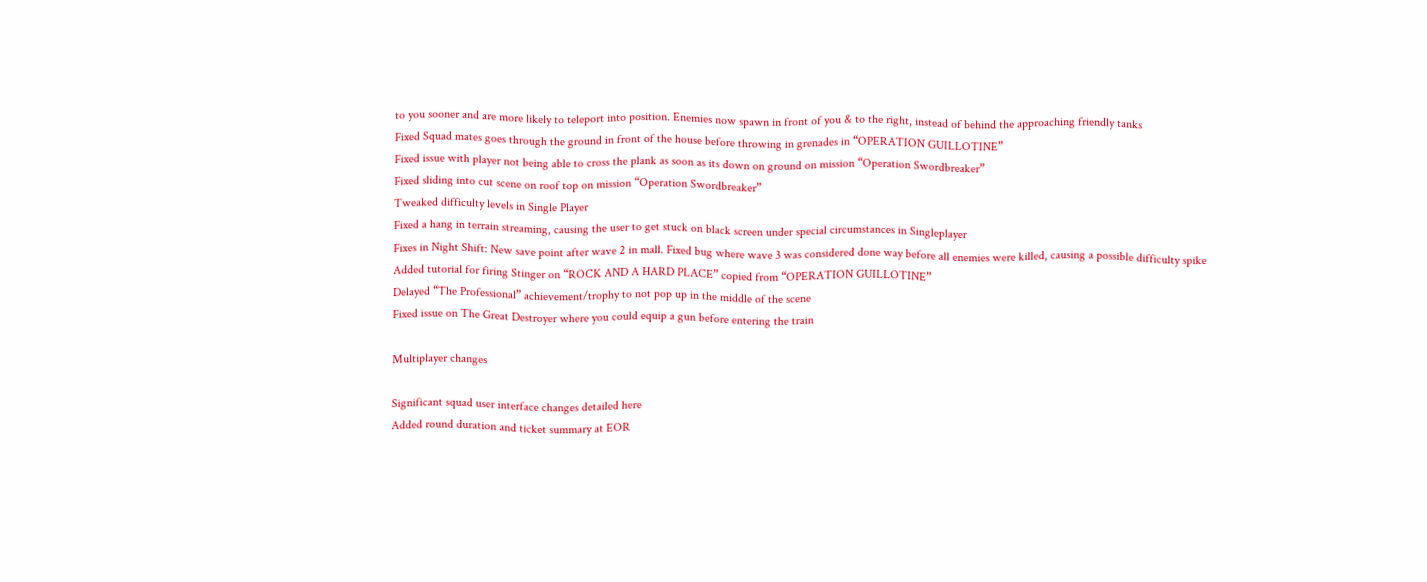to you sooner and are more likely to teleport into position. Enemies now spawn in front of you & to the right, instead of behind the approaching friendly tanks
Fixed Squad mates goes through the ground in front of the house before throwing in grenades in “OPERATION GUILLOTINE”
Fixed issue with player not being able to cross the plank as soon as its down on ground on mission “Operation Swordbreaker”
Fixed sliding into cut scene on roof top on mission “Operation Swordbreaker”
Tweaked difficulty levels in Single Player
Fixed a hang in terrain streaming, causing the user to get stuck on black screen under special circumstances in Singleplayer
Fixes in Night Shift: New save point after wave 2 in mall. Fixed bug where wave 3 was considered done way before all enemies were killed, causing a possible difficulty spike
Added tutorial for firing Stinger on “ROCK AND A HARD PLACE” copied from “OPERATION GUILLOTINE”
Delayed “The Professional” achievement/trophy to not pop up in the middle of the scene
Fixed issue on The Great Destroyer where you could equip a gun before entering the train

Multiplayer changes

Significant squad user interface changes detailed here
Added round duration and ticket summary at EOR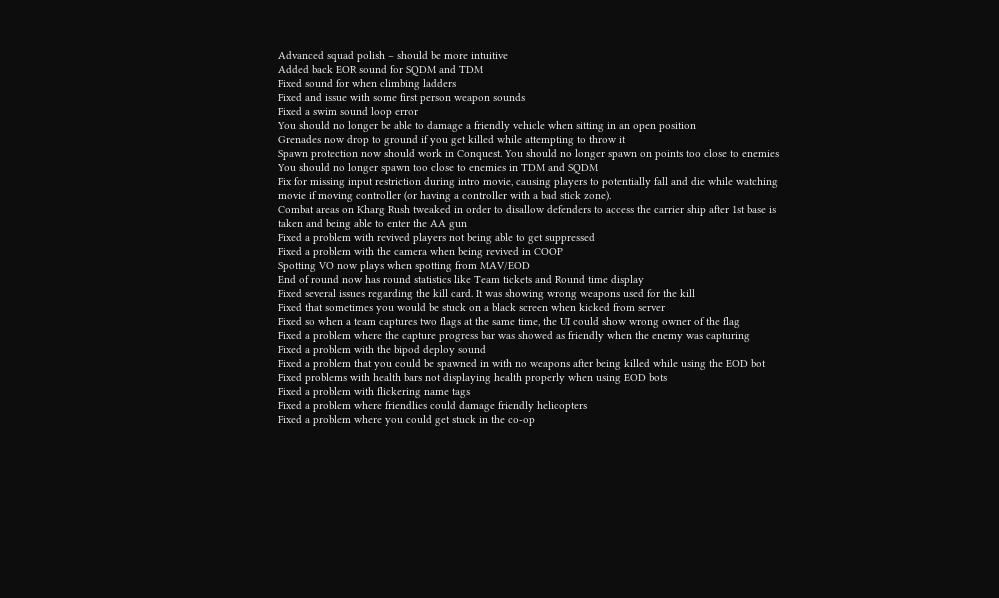Advanced squad polish – should be more intuitive
Added back EOR sound for SQDM and TDM
Fixed sound for when climbing ladders
Fixed and issue with some first person weapon sounds
Fixed a swim sound loop error
You should no longer be able to damage a friendly vehicle when sitting in an open position
Grenades now drop to ground if you get killed while attempting to throw it
Spawn protection now should work in Conquest. You should no longer spawn on points too close to enemies
You should no longer spawn too close to enemies in TDM and SQDM
Fix for missing input restriction during intro movie, causing players to potentially fall and die while watching movie if moving controller (or having a controller with a bad stick zone).
Combat areas on Kharg Rush tweaked in order to disallow defenders to access the carrier ship after 1st base is taken and being able to enter the AA gun
Fixed a problem with revived players not being able to get suppressed
Fixed a problem with the camera when being revived in COOP
Spotting VO now plays when spotting from MAV/EOD
End of round now has round statistics like Team tickets and Round time display
Fixed several issues regarding the kill card. It was showing wrong weapons used for the kill
Fixed that sometimes you would be stuck on a black screen when kicked from server
Fixed so when a team captures two flags at the same time, the UI could show wrong owner of the flag
Fixed a problem where the capture progress bar was showed as friendly when the enemy was capturing
Fixed a problem with the bipod deploy sound
Fixed a problem that you could be spawned in with no weapons after being killed while using the EOD bot
Fixed problems with health bars not displaying health properly when using EOD bots
Fixed a problem with flickering name tags
Fixed a problem where friendlies could damage friendly helicopters
Fixed a problem where you could get stuck in the co-op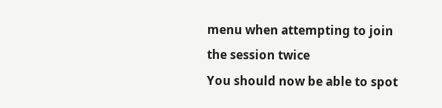menu when attempting to join the session twice
You should now be able to spot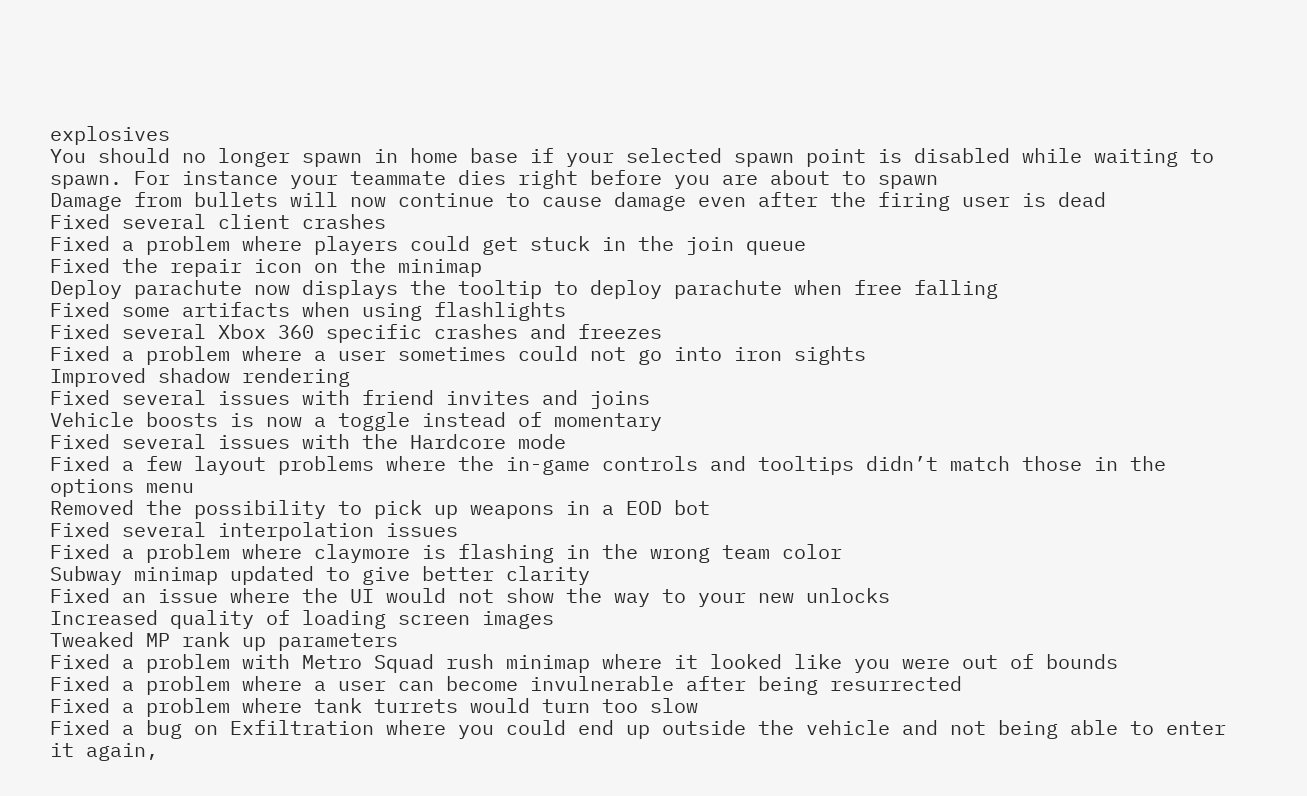explosives
You should no longer spawn in home base if your selected spawn point is disabled while waiting to spawn. For instance your teammate dies right before you are about to spawn
Damage from bullets will now continue to cause damage even after the firing user is dead
Fixed several client crashes
Fixed a problem where players could get stuck in the join queue
Fixed the repair icon on the minimap
Deploy parachute now displays the tooltip to deploy parachute when free falling
Fixed some artifacts when using flashlights
Fixed several Xbox 360 specific crashes and freezes
Fixed a problem where a user sometimes could not go into iron sights
Improved shadow rendering
Fixed several issues with friend invites and joins
Vehicle boosts is now a toggle instead of momentary
Fixed several issues with the Hardcore mode
Fixed a few layout problems where the in-game controls and tooltips didn’t match those in the options menu
Removed the possibility to pick up weapons in a EOD bot
Fixed several interpolation issues
Fixed a problem where claymore is flashing in the wrong team color
Subway minimap updated to give better clarity
Fixed an issue where the UI would not show the way to your new unlocks
Increased quality of loading screen images
Tweaked MP rank up parameters
Fixed a problem with Metro Squad rush minimap where it looked like you were out of bounds
Fixed a problem where a user can become invulnerable after being resurrected
Fixed a problem where tank turrets would turn too slow
Fixed a bug on Exfiltration where you could end up outside the vehicle and not being able to enter it again,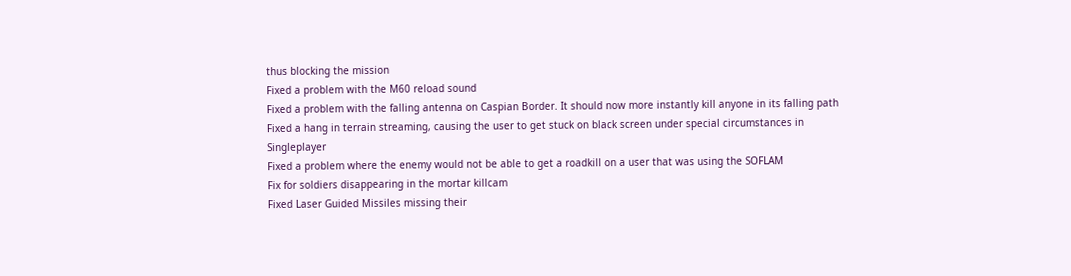thus blocking the mission
Fixed a problem with the M60 reload sound
Fixed a problem with the falling antenna on Caspian Border. It should now more instantly kill anyone in its falling path
Fixed a hang in terrain streaming, causing the user to get stuck on black screen under special circumstances in Singleplayer
Fixed a problem where the enemy would not be able to get a roadkill on a user that was using the SOFLAM
Fix for soldiers disappearing in the mortar killcam
Fixed Laser Guided Missiles missing their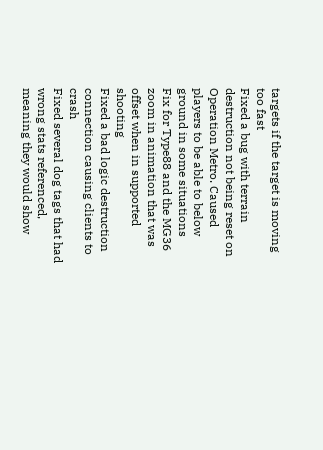targets if the target is moving too fast
Fixed a bug with terrain destruction not being reset on Operation Metro. Caused players to be able to below ground in some situations
Fix for Type88 and the MG36 zoom in animation that was offset when in supported shooting
Fixed a bad logic destruction connection causing clients to crash
Fixed several dog tags that had wrong stats referenced, meaning they would show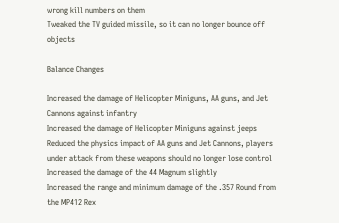wrong kill numbers on them
Tweaked the TV guided missile, so it can no longer bounce off objects

Balance Changes

Increased the damage of Helicopter Miniguns, AA guns, and Jet Cannons against infantry
Increased the damage of Helicopter Miniguns against jeeps
Reduced the physics impact of AA guns and Jet Cannons, players under attack from these weapons should no longer lose control
Increased the damage of the 44 Magnum slightly
Increased the range and minimum damage of the .357 Round from the MP412 Rex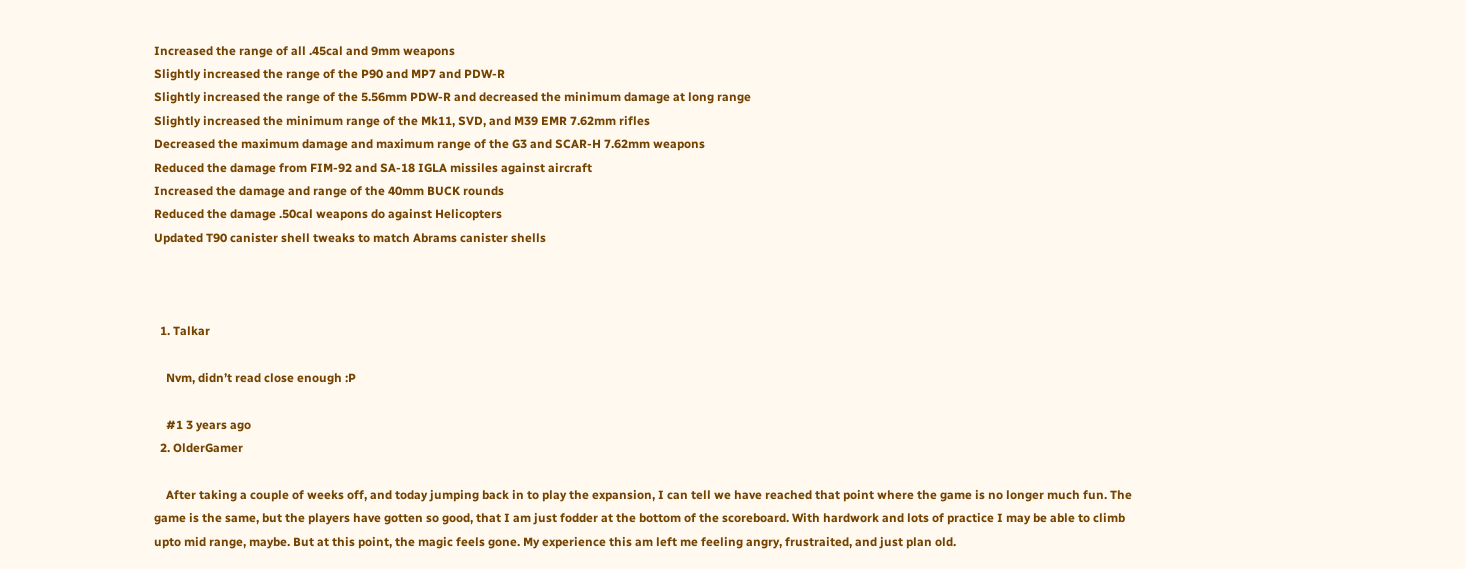Increased the range of all .45cal and 9mm weapons
Slightly increased the range of the P90 and MP7 and PDW-R
Slightly increased the range of the 5.56mm PDW-R and decreased the minimum damage at long range
Slightly increased the minimum range of the Mk11, SVD, and M39 EMR 7.62mm rifles
Decreased the maximum damage and maximum range of the G3 and SCAR-H 7.62mm weapons
Reduced the damage from FIM-92 and SA-18 IGLA missiles against aircraft
Increased the damage and range of the 40mm BUCK rounds
Reduced the damage .50cal weapons do against Helicopters
Updated T90 canister shell tweaks to match Abrams canister shells



  1. Talkar

    Nvm, didn’t read close enough :P

    #1 3 years ago
  2. OlderGamer

    After taking a couple of weeks off, and today jumping back in to play the expansion, I can tell we have reached that point where the game is no longer much fun. The game is the same, but the players have gotten so good, that I am just fodder at the bottom of the scoreboard. With hardwork and lots of practice I may be able to climb upto mid range, maybe. But at this point, the magic feels gone. My experience this am left me feeling angry, frustraited, and just plan old.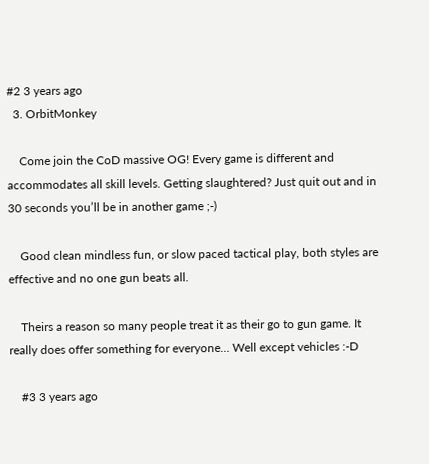#2 3 years ago
  3. OrbitMonkey

    Come join the CoD massive OG! Every game is different and accommodates all skill levels. Getting slaughtered? Just quit out and in 30 seconds you’ll be in another game ;-)

    Good clean mindless fun, or slow paced tactical play, both styles are effective and no one gun beats all.

    Theirs a reason so many people treat it as their go to gun game. It really does offer something for everyone… Well except vehicles :-D

    #3 3 years ago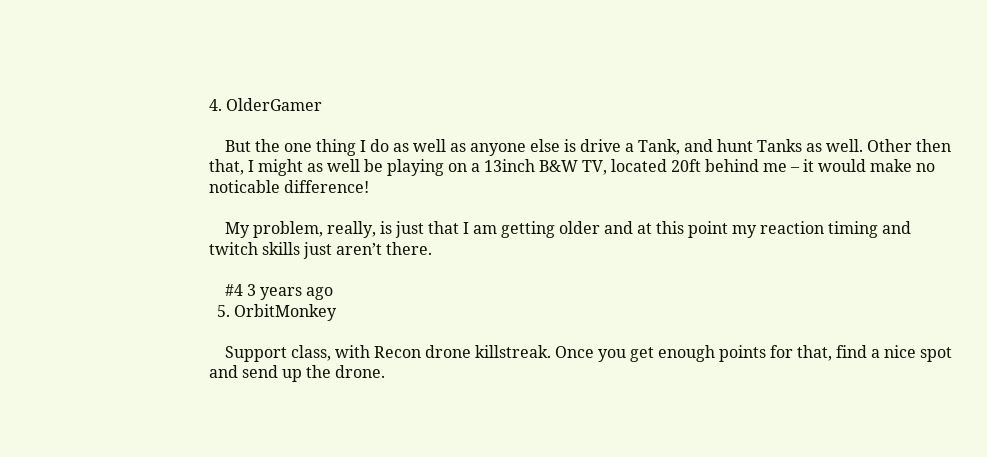4. OlderGamer

    But the one thing I do as well as anyone else is drive a Tank, and hunt Tanks as well. Other then that, I might as well be playing on a 13inch B&W TV, located 20ft behind me – it would make no noticable difference!

    My problem, really, is just that I am getting older and at this point my reaction timing and twitch skills just aren’t there.

    #4 3 years ago
  5. OrbitMonkey

    Support class, with Recon drone killstreak. Once you get enough points for that, find a nice spot and send up the drone.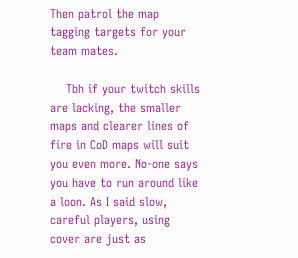Then patrol the map tagging targets for your team mates.

    Tbh if your twitch skills are lacking, the smaller maps and clearer lines of fire in CoD maps will suit you even more. No-one says you have to run around like a loon. As I said slow, careful players, using cover are just as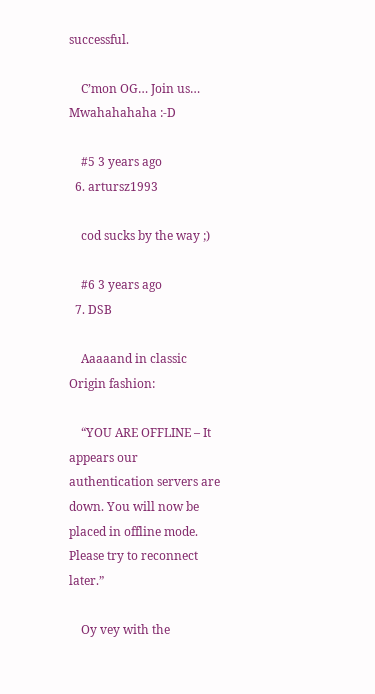successful.

    C’mon OG… Join us… Mwahahahaha :-D

    #5 3 years ago
  6. artursz1993

    cod sucks by the way ;)

    #6 3 years ago
  7. DSB

    Aaaaand in classic Origin fashion:

    “YOU ARE OFFLINE – It appears our authentication servers are down. You will now be placed in offline mode. Please try to reconnect later.”

    Oy vey with the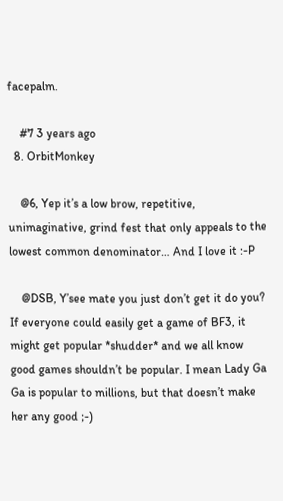facepalm.

    #7 3 years ago
  8. OrbitMonkey

    @6, Yep it’s a low brow, repetitive, unimaginative, grind fest that only appeals to the lowest common denominator… And I love it :-P

    @DSB, Y’see mate you just don’t get it do you? If everyone could easily get a game of BF3, it might get popular *shudder* and we all know good games shouldn’t be popular. I mean Lady Ga Ga is popular to millions, but that doesn’t make her any good ;-)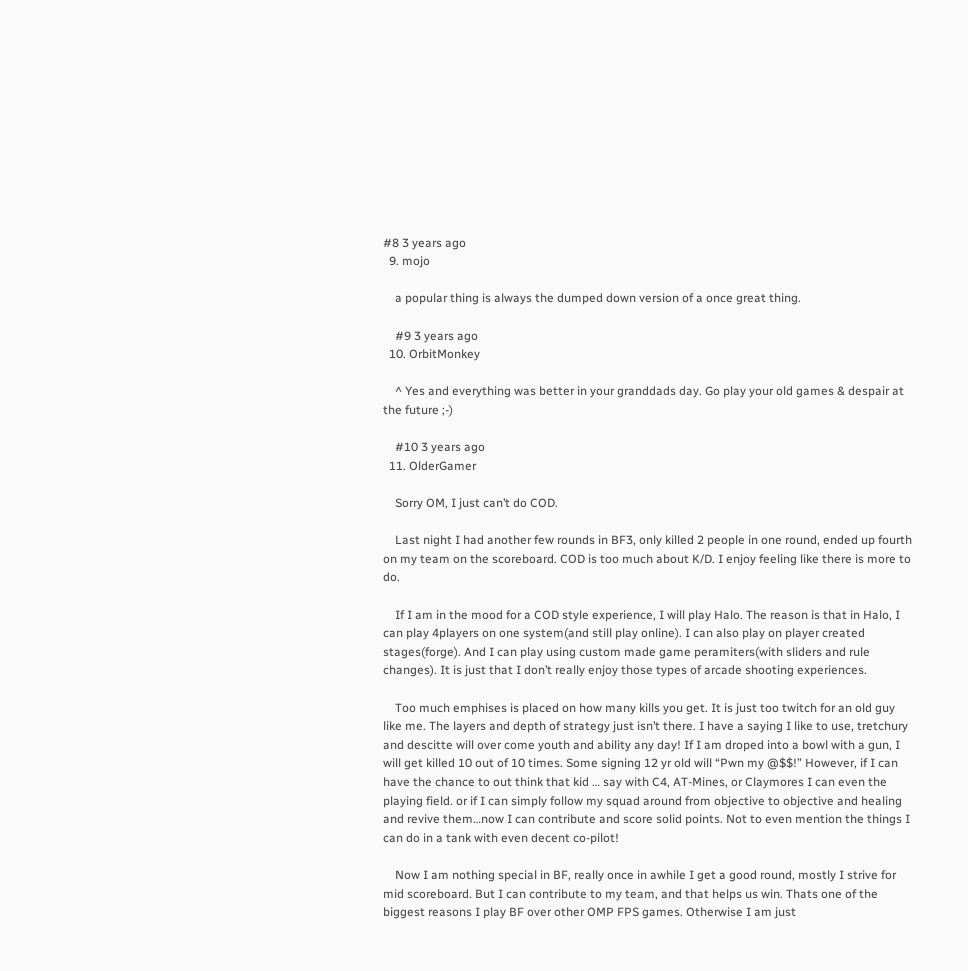#8 3 years ago
  9. mojo

    a popular thing is always the dumped down version of a once great thing.

    #9 3 years ago
  10. OrbitMonkey

    ^ Yes and everything was better in your granddads day. Go play your old games & despair at the future ;-)

    #10 3 years ago
  11. OlderGamer

    Sorry OM, I just can’t do COD.

    Last night I had another few rounds in BF3, only killed 2 people in one round, ended up fourth on my team on the scoreboard. COD is too much about K/D. I enjoy feeling like there is more to do.

    If I am in the mood for a COD style experience, I will play Halo. The reason is that in Halo, I can play 4players on one system(and still play online). I can also play on player created stages(forge). And I can play using custom made game peramiters(with sliders and rule changes). It is just that I don’t really enjoy those types of arcade shooting experiences.

    Too much emphises is placed on how many kills you get. It is just too twitch for an old guy like me. The layers and depth of strategy just isn’t there. I have a saying I like to use, tretchury and descitte will over come youth and ability any day! If I am droped into a bowl with a gun, I will get killed 10 out of 10 times. Some signing 12 yr old will “Pwn my @$$!” However, if I can have the chance to out think that kid … say with C4, AT-Mines, or Claymores I can even the playing field. or if I can simply follow my squad around from objective to objective and healing and revive them…now I can contribute and score solid points. Not to even mention the things I can do in a tank with even decent co-pilot!

    Now I am nothing special in BF, really once in awhile I get a good round, mostly I strive for mid scoreboard. But I can contribute to my team, and that helps us win. Thats one of the biggest reasons I play BF over other OMP FPS games. Otherwise I am just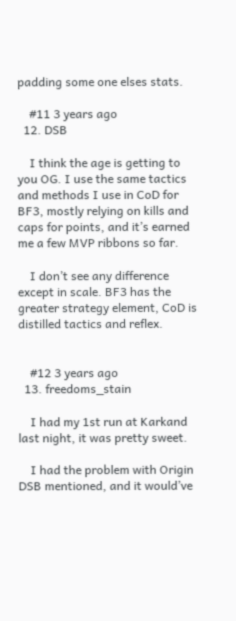padding some one elses stats.

    #11 3 years ago
  12. DSB

    I think the age is getting to you OG. I use the same tactics and methods I use in CoD for BF3, mostly relying on kills and caps for points, and it’s earned me a few MVP ribbons so far.

    I don’t see any difference except in scale. BF3 has the greater strategy element, CoD is distilled tactics and reflex.


    #12 3 years ago
  13. freedoms_stain

    I had my 1st run at Karkand last night, it was pretty sweet.

    I had the problem with Origin DSB mentioned, and it would’ve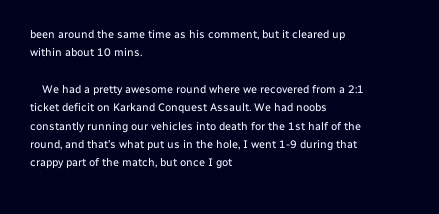been around the same time as his comment, but it cleared up within about 10 mins.

    We had a pretty awesome round where we recovered from a 2:1 ticket deficit on Karkand Conquest Assault. We had noobs constantly running our vehicles into death for the 1st half of the round, and that’s what put us in the hole, I went 1-9 during that crappy part of the match, but once I got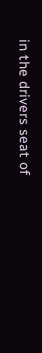in the drivers seat of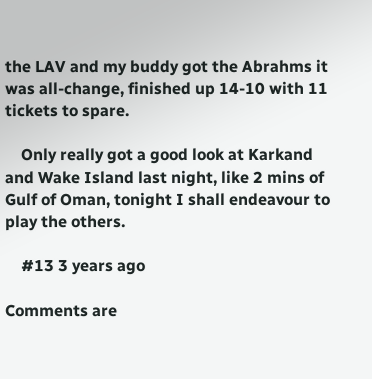the LAV and my buddy got the Abrahms it was all-change, finished up 14-10 with 11 tickets to spare.

    Only really got a good look at Karkand and Wake Island last night, like 2 mins of Gulf of Oman, tonight I shall endeavour to play the others.

    #13 3 years ago

Comments are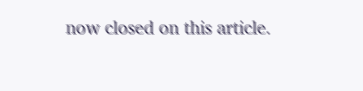now closed on this article.